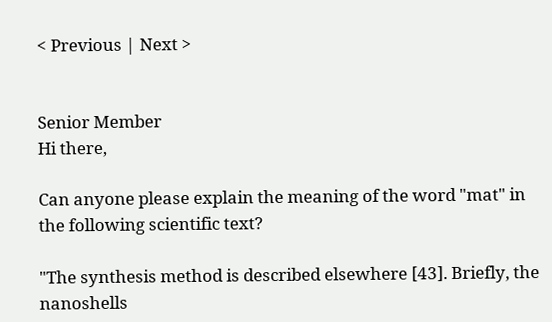< Previous | Next >


Senior Member
Hi there,

Can anyone please explain the meaning of the word "mat" in the following scientific text?

"The synthesis method is described elsewhere [43]. Briefly, the nanoshells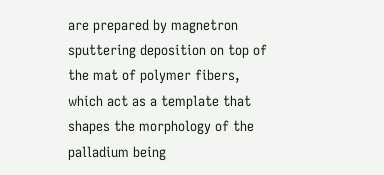are prepared by magnetron sputtering deposition on top of the mat of polymer fibers, which act as a template that shapes the morphology of the palladium being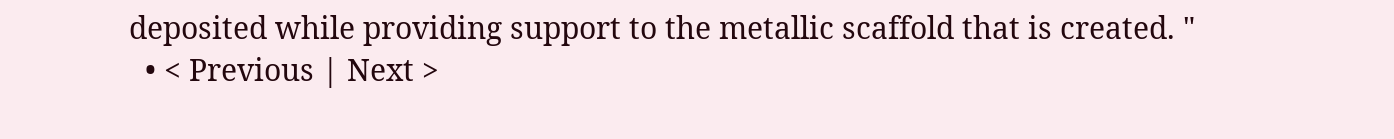deposited while providing support to the metallic scaffold that is created. "
  • < Previous | Next >